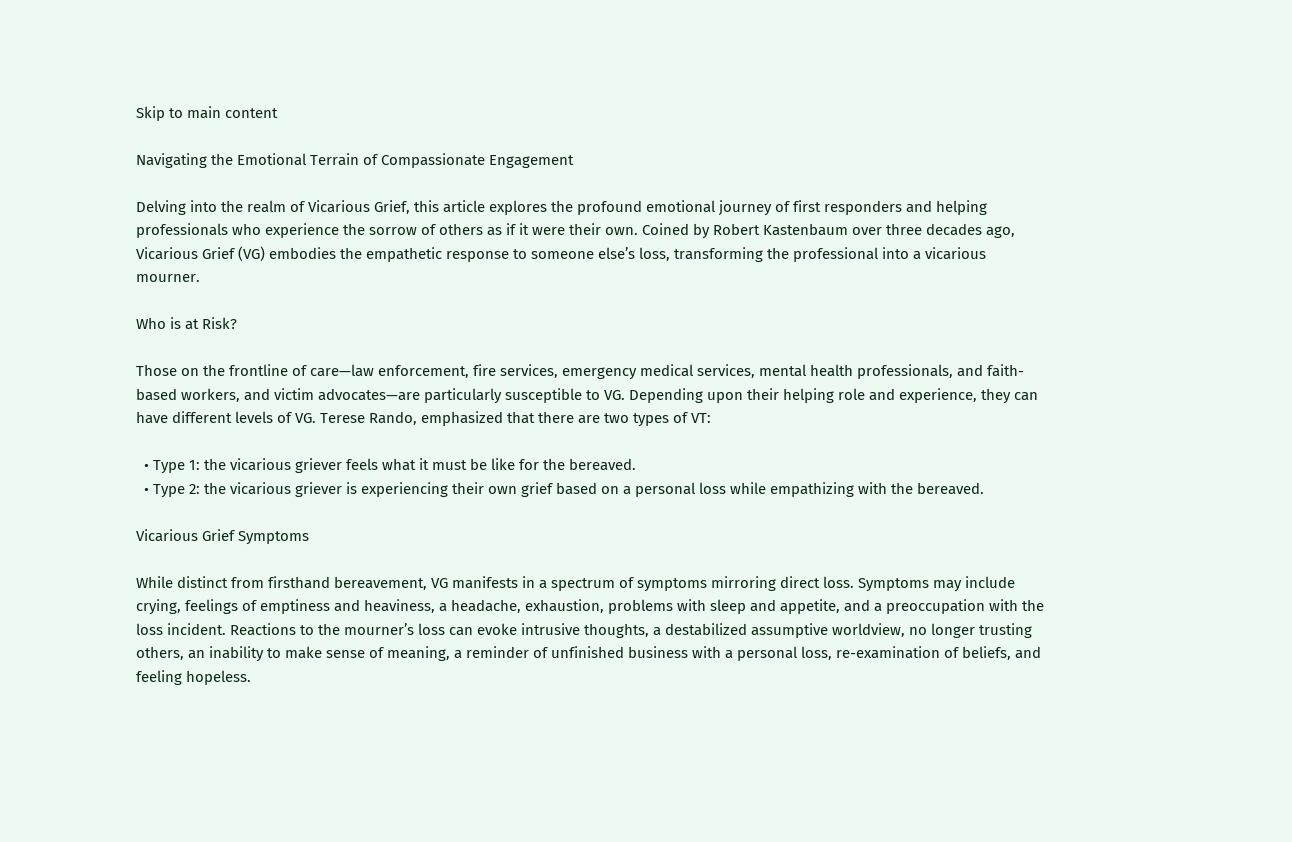Skip to main content

Navigating the Emotional Terrain of Compassionate Engagement

Delving into the realm of Vicarious Grief, this article explores the profound emotional journey of first responders and helping professionals who experience the sorrow of others as if it were their own. Coined by Robert Kastenbaum over three decades ago, Vicarious Grief (VG) embodies the empathetic response to someone else’s loss, transforming the professional into a vicarious mourner.

Who is at Risk?

Those on the frontline of care—law enforcement, fire services, emergency medical services, mental health professionals, and faith-based workers, and victim advocates—are particularly susceptible to VG. Depending upon their helping role and experience, they can have different levels of VG. Terese Rando, emphasized that there are two types of VT:

  • Type 1: the vicarious griever feels what it must be like for the bereaved.
  • Type 2: the vicarious griever is experiencing their own grief based on a personal loss while empathizing with the bereaved.

Vicarious Grief Symptoms

While distinct from firsthand bereavement, VG manifests in a spectrum of symptoms mirroring direct loss. Symptoms may include crying, feelings of emptiness and heaviness, a headache, exhaustion, problems with sleep and appetite, and a preoccupation with the loss incident. Reactions to the mourner’s loss can evoke intrusive thoughts, a destabilized assumptive worldview, no longer trusting others, an inability to make sense of meaning, a reminder of unfinished business with a personal loss, re-examination of beliefs, and feeling hopeless.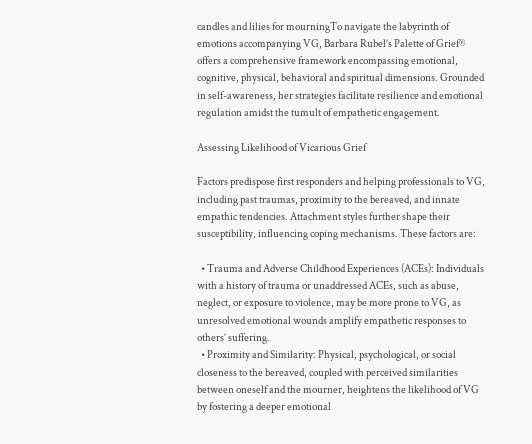candles and lilies for mourningTo navigate the labyrinth of emotions accompanying VG, Barbara Rubel’s Palette of Grief® offers a comprehensive framework encompassing emotional, cognitive, physical, behavioral and spiritual dimensions. Grounded in self-awareness, her strategies facilitate resilience and emotional regulation amidst the tumult of empathetic engagement.

Assessing Likelihood of Vicarious Grief

Factors predispose first responders and helping professionals to VG, including past traumas, proximity to the bereaved, and innate empathic tendencies. Attachment styles further shape their susceptibility, influencing coping mechanisms. These factors are:

  • Trauma and Adverse Childhood Experiences (ACEs): Individuals with a history of trauma or unaddressed ACEs, such as abuse, neglect, or exposure to violence, may be more prone to VG, as unresolved emotional wounds amplify empathetic responses to others’ suffering.
  • Proximity and Similarity: Physical, psychological, or social closeness to the bereaved, coupled with perceived similarities between oneself and the mourner, heightens the likelihood of VG by fostering a deeper emotional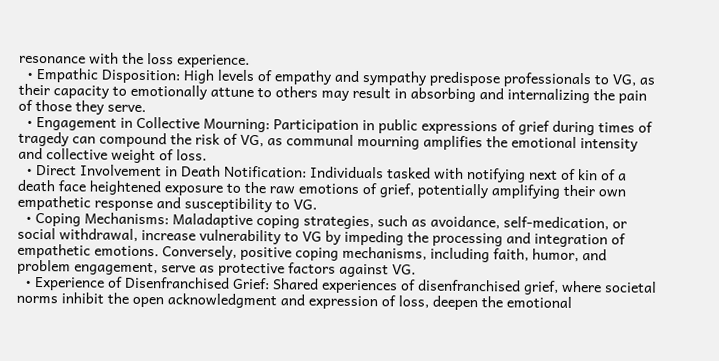resonance with the loss experience.
  • Empathic Disposition: High levels of empathy and sympathy predispose professionals to VG, as their capacity to emotionally attune to others may result in absorbing and internalizing the pain of those they serve.
  • Engagement in Collective Mourning: Participation in public expressions of grief during times of tragedy can compound the risk of VG, as communal mourning amplifies the emotional intensity and collective weight of loss.
  • Direct Involvement in Death Notification: Individuals tasked with notifying next of kin of a death face heightened exposure to the raw emotions of grief, potentially amplifying their own empathetic response and susceptibility to VG.
  • Coping Mechanisms: Maladaptive coping strategies, such as avoidance, self-medication, or social withdrawal, increase vulnerability to VG by impeding the processing and integration of empathetic emotions. Conversely, positive coping mechanisms, including faith, humor, and problem engagement, serve as protective factors against VG.
  • Experience of Disenfranchised Grief: Shared experiences of disenfranchised grief, where societal norms inhibit the open acknowledgment and expression of loss, deepen the emotional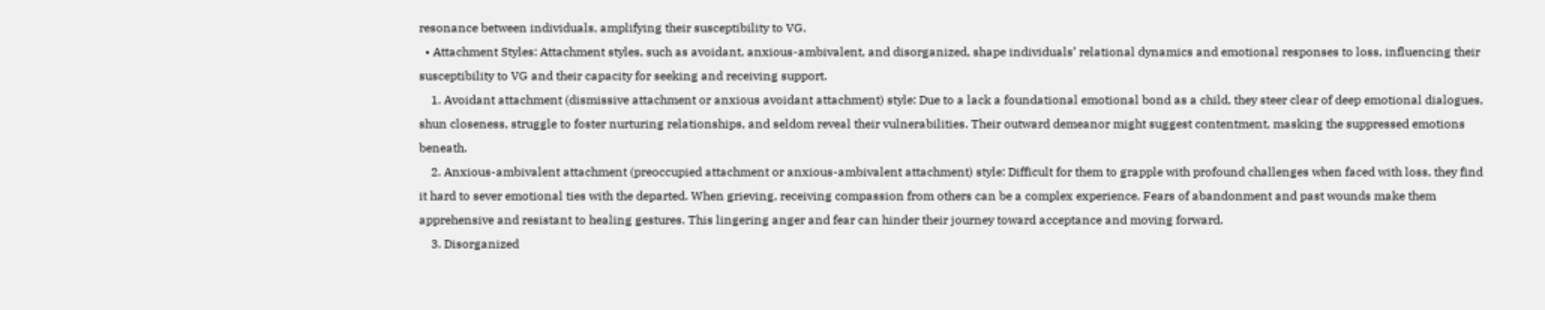resonance between individuals, amplifying their susceptibility to VG.
  • Attachment Styles: Attachment styles, such as avoidant, anxious-ambivalent, and disorganized, shape individuals’ relational dynamics and emotional responses to loss, influencing their susceptibility to VG and their capacity for seeking and receiving support.
    1. Avoidant attachment (dismissive attachment or anxious avoidant attachment) style: Due to a lack a foundational emotional bond as a child, they steer clear of deep emotional dialogues, shun closeness, struggle to foster nurturing relationships, and seldom reveal their vulnerabilities. Their outward demeanor might suggest contentment, masking the suppressed emotions beneath.
    2. Anxious-ambivalent attachment (preoccupied attachment or anxious-ambivalent attachment) style: Difficult for them to grapple with profound challenges when faced with loss, they find it hard to sever emotional ties with the departed. When grieving, receiving compassion from others can be a complex experience. Fears of abandonment and past wounds make them apprehensive and resistant to healing gestures. This lingering anger and fear can hinder their journey toward acceptance and moving forward.
    3. Disorganized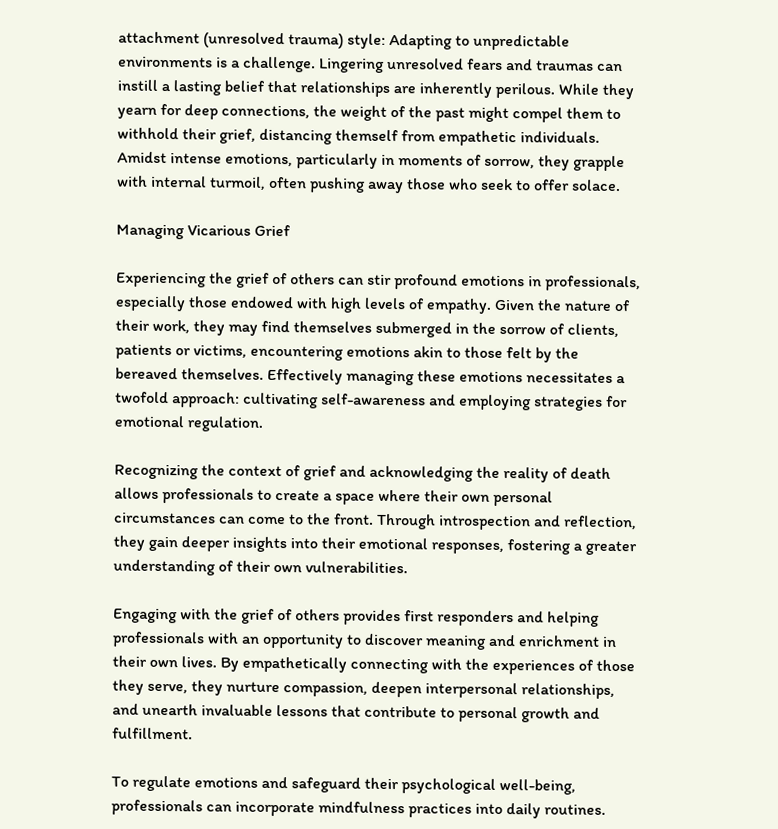attachment (unresolved trauma) style: Adapting to unpredictable environments is a challenge. Lingering unresolved fears and traumas can instill a lasting belief that relationships are inherently perilous. While they yearn for deep connections, the weight of the past might compel them to withhold their grief, distancing themself from empathetic individuals. Amidst intense emotions, particularly in moments of sorrow, they grapple with internal turmoil, often pushing away those who seek to offer solace.

Managing Vicarious Grief

Experiencing the grief of others can stir profound emotions in professionals, especially those endowed with high levels of empathy. Given the nature of their work, they may find themselves submerged in the sorrow of clients, patients or victims, encountering emotions akin to those felt by the bereaved themselves. Effectively managing these emotions necessitates a twofold approach: cultivating self-awareness and employing strategies for emotional regulation.

Recognizing the context of grief and acknowledging the reality of death allows professionals to create a space where their own personal circumstances can come to the front. Through introspection and reflection, they gain deeper insights into their emotional responses, fostering a greater understanding of their own vulnerabilities.

Engaging with the grief of others provides first responders and helping professionals with an opportunity to discover meaning and enrichment in their own lives. By empathetically connecting with the experiences of those they serve, they nurture compassion, deepen interpersonal relationships, and unearth invaluable lessons that contribute to personal growth and fulfillment.

To regulate emotions and safeguard their psychological well-being, professionals can incorporate mindfulness practices into daily routines.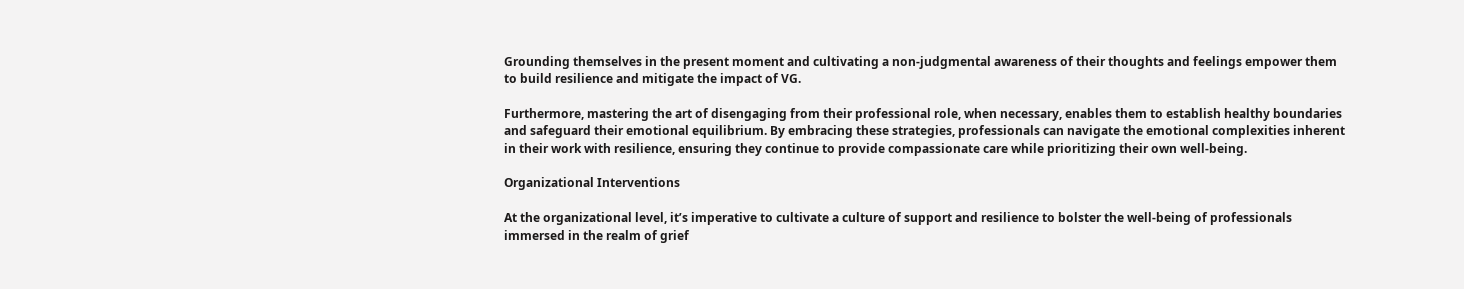Grounding themselves in the present moment and cultivating a non-judgmental awareness of their thoughts and feelings empower them to build resilience and mitigate the impact of VG.

Furthermore, mastering the art of disengaging from their professional role, when necessary, enables them to establish healthy boundaries and safeguard their emotional equilibrium. By embracing these strategies, professionals can navigate the emotional complexities inherent in their work with resilience, ensuring they continue to provide compassionate care while prioritizing their own well-being.

Organizational Interventions

At the organizational level, it’s imperative to cultivate a culture of support and resilience to bolster the well-being of professionals immersed in the realm of grief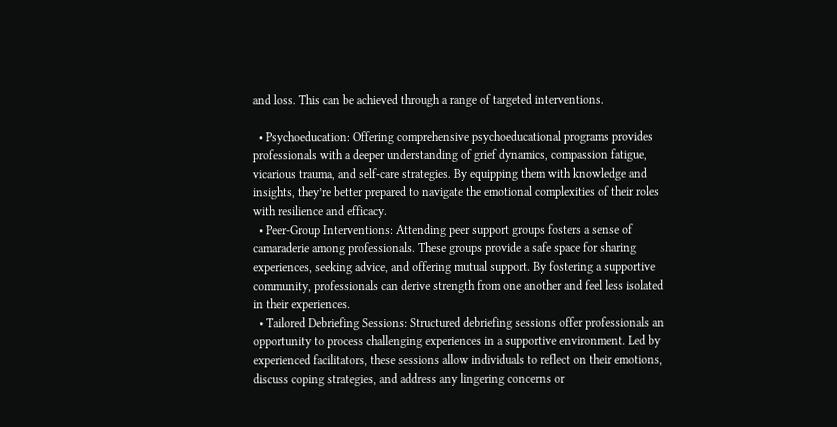and loss. This can be achieved through a range of targeted interventions.

  • Psychoeducation: Offering comprehensive psychoeducational programs provides professionals with a deeper understanding of grief dynamics, compassion fatigue, vicarious trauma, and self-care strategies. By equipping them with knowledge and insights, they’re better prepared to navigate the emotional complexities of their roles with resilience and efficacy.
  • Peer-Group Interventions: Attending peer support groups fosters a sense of camaraderie among professionals. These groups provide a safe space for sharing experiences, seeking advice, and offering mutual support. By fostering a supportive community, professionals can derive strength from one another and feel less isolated in their experiences.
  • Tailored Debriefing Sessions: Structured debriefing sessions offer professionals an opportunity to process challenging experiences in a supportive environment. Led by experienced facilitators, these sessions allow individuals to reflect on their emotions, discuss coping strategies, and address any lingering concerns or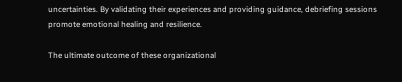uncertainties. By validating their experiences and providing guidance, debriefing sessions promote emotional healing and resilience.

The ultimate outcome of these organizational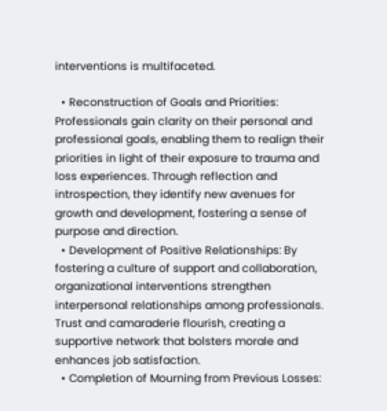interventions is multifaceted.

  • Reconstruction of Goals and Priorities: Professionals gain clarity on their personal and professional goals, enabling them to realign their priorities in light of their exposure to trauma and loss experiences. Through reflection and introspection, they identify new avenues for growth and development, fostering a sense of purpose and direction.
  • Development of Positive Relationships: By fostering a culture of support and collaboration, organizational interventions strengthen interpersonal relationships among professionals. Trust and camaraderie flourish, creating a supportive network that bolsters morale and enhances job satisfaction.
  • Completion of Mourning from Previous Losses: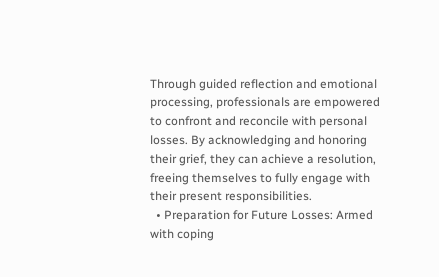Through guided reflection and emotional processing, professionals are empowered to confront and reconcile with personal losses. By acknowledging and honoring their grief, they can achieve a resolution, freeing themselves to fully engage with their present responsibilities.
  • Preparation for Future Losses: Armed with coping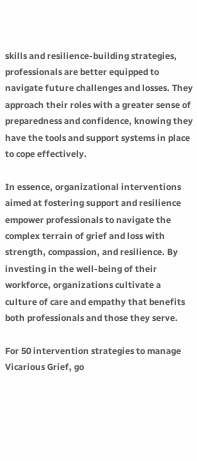skills and resilience-building strategies, professionals are better equipped to navigate future challenges and losses. They approach their roles with a greater sense of preparedness and confidence, knowing they have the tools and support systems in place to cope effectively.

In essence, organizational interventions aimed at fostering support and resilience empower professionals to navigate the complex terrain of grief and loss with strength, compassion, and resilience. By investing in the well-being of their workforce, organizations cultivate a culture of care and empathy that benefits both professionals and those they serve.

For 50 intervention strategies to manage Vicarious Grief, go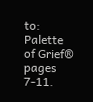to: Palette of Grief® pages 7-11.